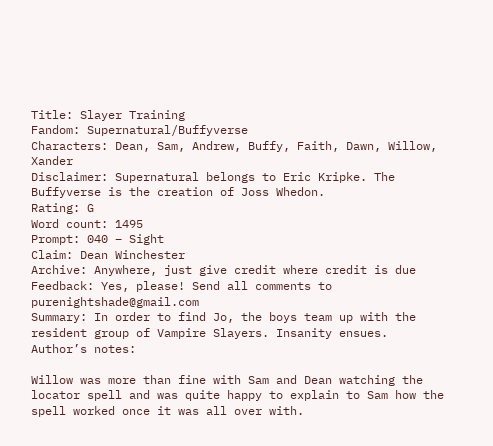Title: Slayer Training
Fandom: Supernatural/Buffyverse
Characters: Dean, Sam, Andrew, Buffy, Faith, Dawn, Willow, Xander
Disclaimer: Supernatural belongs to Eric Kripke. The Buffyverse is the creation of Joss Whedon.
Rating: G
Word count: 1495
Prompt: 040 – Sight
Claim: Dean Winchester
Archive: Anywhere, just give credit where credit is due
Feedback: Yes, please! Send all comments to purenightshade@gmail.com
Summary: In order to find Jo, the boys team up with the resident group of Vampire Slayers. Insanity ensues.
Author’s notes:

Willow was more than fine with Sam and Dean watching the locator spell and was quite happy to explain to Sam how the spell worked once it was all over with.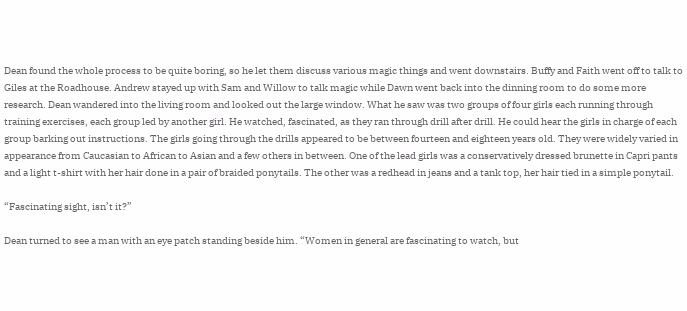Dean found the whole process to be quite boring, so he let them discuss various magic things and went downstairs. Buffy and Faith went off to talk to Giles at the Roadhouse. Andrew stayed up with Sam and Willow to talk magic while Dawn went back into the dinning room to do some more research. Dean wandered into the living room and looked out the large window. What he saw was two groups of four girls each running through training exercises, each group led by another girl. He watched, fascinated, as they ran through drill after drill. He could hear the girls in charge of each group barking out instructions. The girls going through the drills appeared to be between fourteen and eighteen years old. They were widely varied in appearance from Caucasian to African to Asian and a few others in between. One of the lead girls was a conservatively dressed brunette in Capri pants and a light t-shirt with her hair done in a pair of braided ponytails. The other was a redhead in jeans and a tank top, her hair tied in a simple ponytail.

“Fascinating sight, isn’t it?”

Dean turned to see a man with an eye patch standing beside him. “Women in general are fascinating to watch, but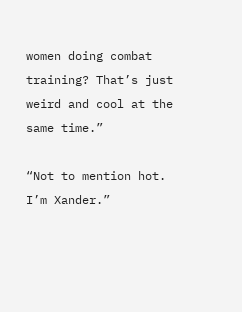women doing combat training? That’s just weird and cool at the same time.”

“Not to mention hot. I’m Xander.”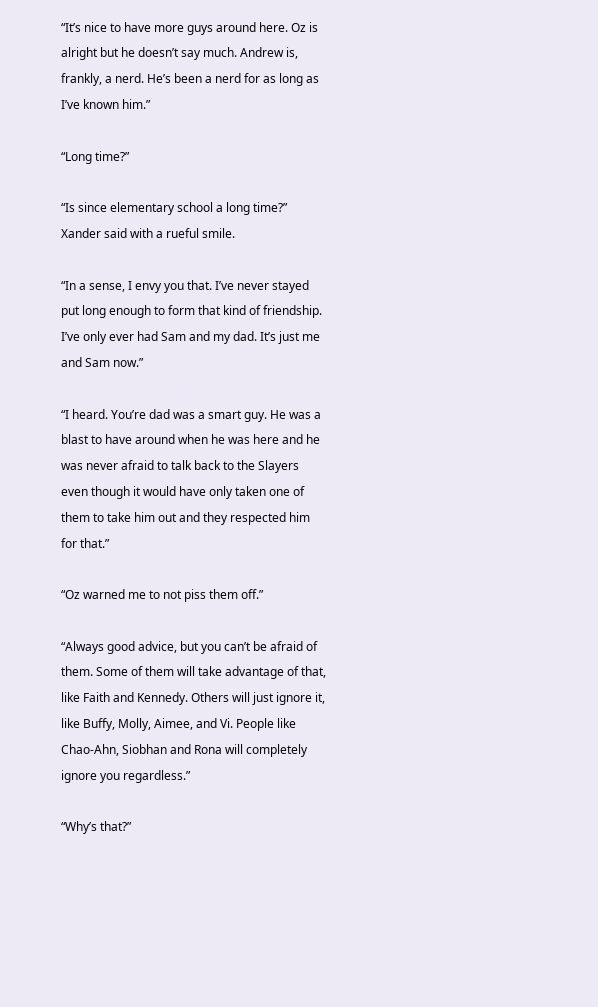“It’s nice to have more guys around here. Oz is alright but he doesn’t say much. Andrew is, frankly, a nerd. He’s been a nerd for as long as I’ve known him.”

“Long time?”

“Is since elementary school a long time?” Xander said with a rueful smile.

“In a sense, I envy you that. I’ve never stayed put long enough to form that kind of friendship. I’ve only ever had Sam and my dad. It’s just me and Sam now.”

“I heard. You’re dad was a smart guy. He was a blast to have around when he was here and he was never afraid to talk back to the Slayers even though it would have only taken one of them to take him out and they respected him for that.”

“Oz warned me to not piss them off.”

“Always good advice, but you can’t be afraid of them. Some of them will take advantage of that, like Faith and Kennedy. Others will just ignore it, like Buffy, Molly, Aimee, and Vi. People like Chao-Ahn, Siobhan and Rona will completely ignore you regardless.”

“Why’s that?”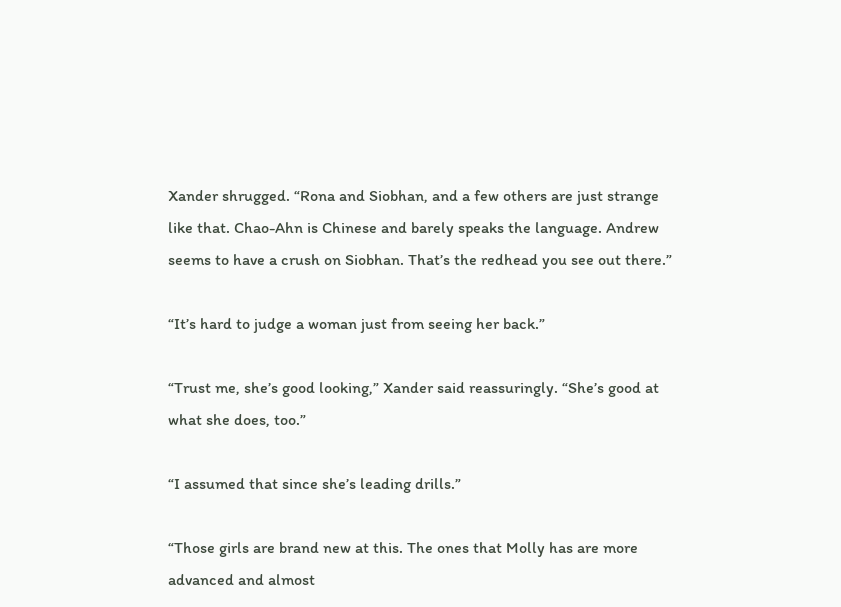Xander shrugged. “Rona and Siobhan, and a few others are just strange like that. Chao-Ahn is Chinese and barely speaks the language. Andrew seems to have a crush on Siobhan. That’s the redhead you see out there.”

“It’s hard to judge a woman just from seeing her back.”

“Trust me, she’s good looking,” Xander said reassuringly. “She’s good at what she does, too.”

“I assumed that since she’s leading drills.”

“Those girls are brand new at this. The ones that Molly has are more advanced and almost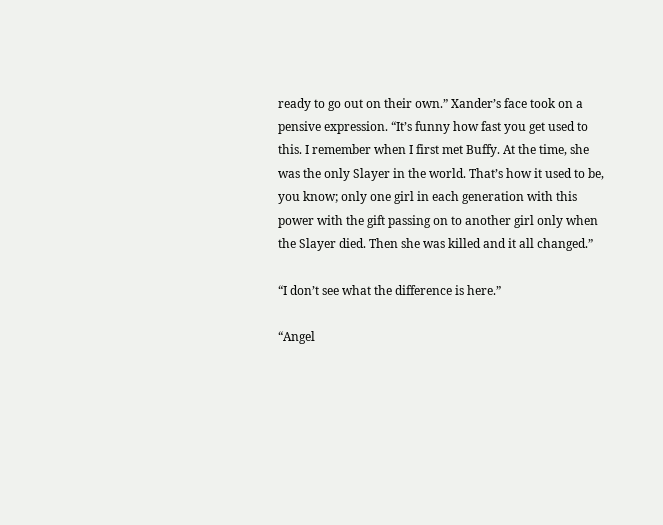ready to go out on their own.” Xander’s face took on a pensive expression. “It’s funny how fast you get used to this. I remember when I first met Buffy. At the time, she was the only Slayer in the world. That’s how it used to be, you know; only one girl in each generation with this power with the gift passing on to another girl only when the Slayer died. Then she was killed and it all changed.”

“I don’t see what the difference is here.”

“Angel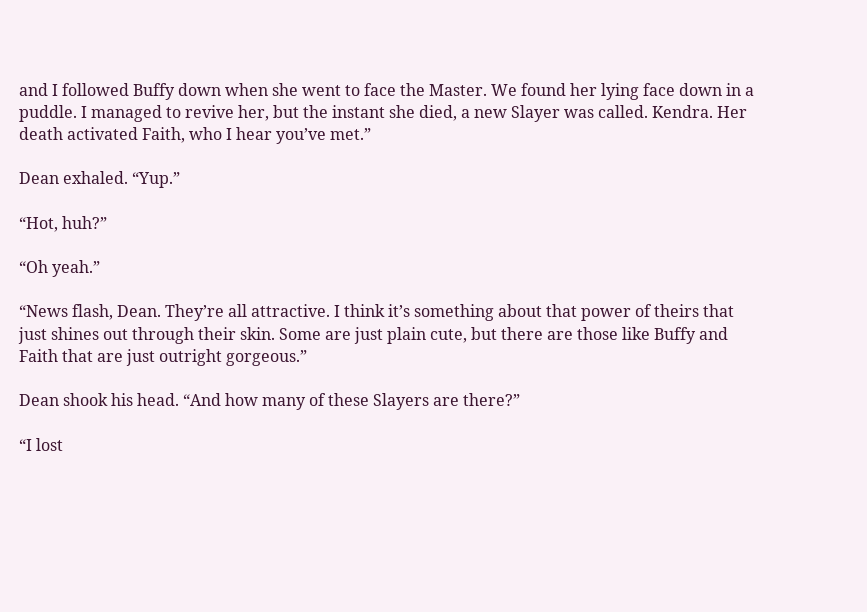and I followed Buffy down when she went to face the Master. We found her lying face down in a puddle. I managed to revive her, but the instant she died, a new Slayer was called. Kendra. Her death activated Faith, who I hear you’ve met.”

Dean exhaled. “Yup.”

“Hot, huh?”

“Oh yeah.”

“News flash, Dean. They’re all attractive. I think it’s something about that power of theirs that just shines out through their skin. Some are just plain cute, but there are those like Buffy and Faith that are just outright gorgeous.”

Dean shook his head. “And how many of these Slayers are there?”

“I lost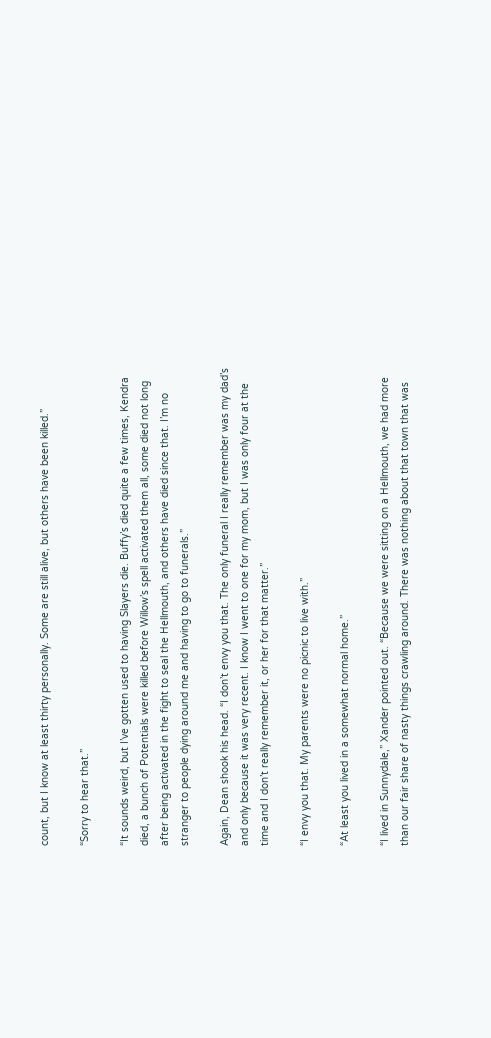count, but I know at least thirty personally. Some are still alive, but others have been killed.”

“Sorry to hear that.”

“It sounds weird, but I’ve gotten used to having Slayers die. Buffy’s died quite a few times, Kendra died, a bunch of Potentials were killed before Willow’s spell activated them all, some died not long after being activated in the fight to seal the Hellmouth, and others have died since that. I’m no stranger to people dying around me and having to go to funerals.”

Again, Dean shook his head. “I don’t envy you that. The only funeral I really remember was my dad’s and only because it was very recent. I know I went to one for my mom, but I was only four at the time and I don’t really remember it, or her for that matter.”

“I envy you that. My parents were no picnic to live with.”

“At least you lived in a somewhat normal home.”

“I lived in Sunnydale,” Xander pointed out. “Because we were sitting on a Hellmouth, we had more than our fair share of nasty things crawling around. There was nothing about that town that was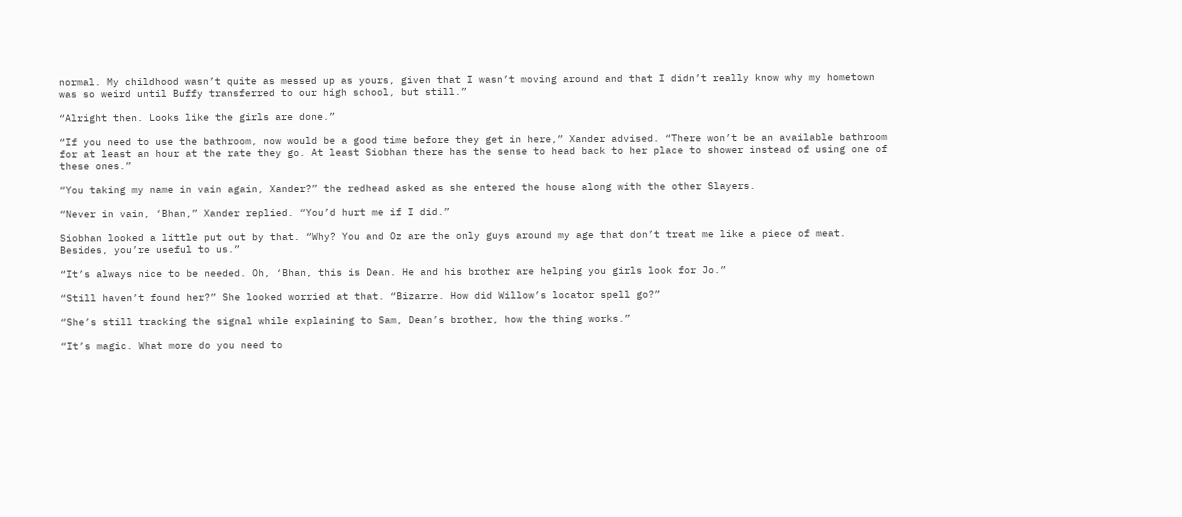normal. My childhood wasn’t quite as messed up as yours, given that I wasn’t moving around and that I didn’t really know why my hometown was so weird until Buffy transferred to our high school, but still.”

“Alright then. Looks like the girls are done.”

“If you need to use the bathroom, now would be a good time before they get in here,” Xander advised. “There won’t be an available bathroom for at least an hour at the rate they go. At least Siobhan there has the sense to head back to her place to shower instead of using one of these ones.”

“You taking my name in vain again, Xander?” the redhead asked as she entered the house along with the other Slayers.

“Never in vain, ‘Bhan,” Xander replied. “You’d hurt me if I did.”

Siobhan looked a little put out by that. “Why? You and Oz are the only guys around my age that don’t treat me like a piece of meat. Besides, you’re useful to us.”

“It’s always nice to be needed. Oh, ‘Bhan, this is Dean. He and his brother are helping you girls look for Jo.”

“Still haven’t found her?” She looked worried at that. “Bizarre. How did Willow’s locator spell go?”

“She’s still tracking the signal while explaining to Sam, Dean’s brother, how the thing works.”

“It’s magic. What more do you need to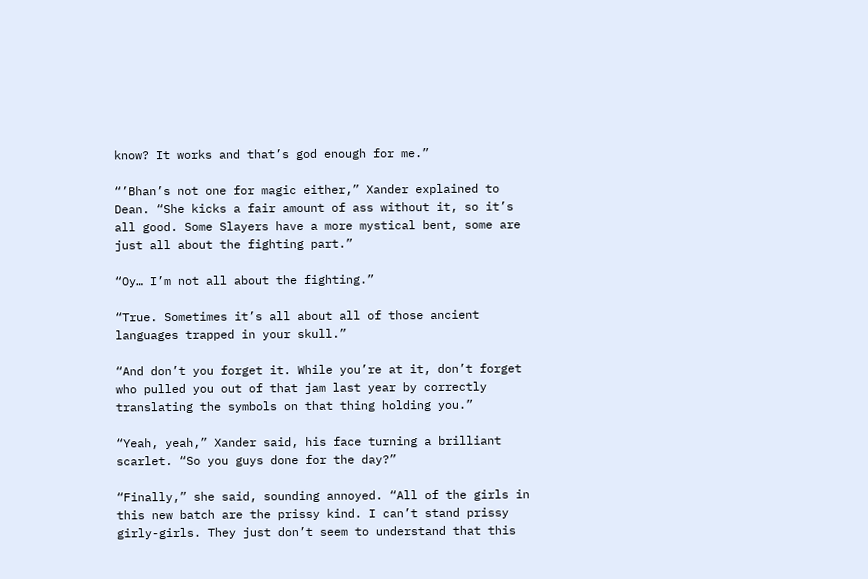know? It works and that’s god enough for me.”

“’Bhan’s not one for magic either,” Xander explained to Dean. “She kicks a fair amount of ass without it, so it’s all good. Some Slayers have a more mystical bent, some are just all about the fighting part.”

“Oy… I’m not all about the fighting.”

“True. Sometimes it’s all about all of those ancient languages trapped in your skull.”

“And don’t you forget it. While you’re at it, don’t forget who pulled you out of that jam last year by correctly translating the symbols on that thing holding you.”

“Yeah, yeah,” Xander said, his face turning a brilliant scarlet. “So you guys done for the day?”

“Finally,” she said, sounding annoyed. “All of the girls in this new batch are the prissy kind. I can’t stand prissy girly-girls. They just don’t seem to understand that this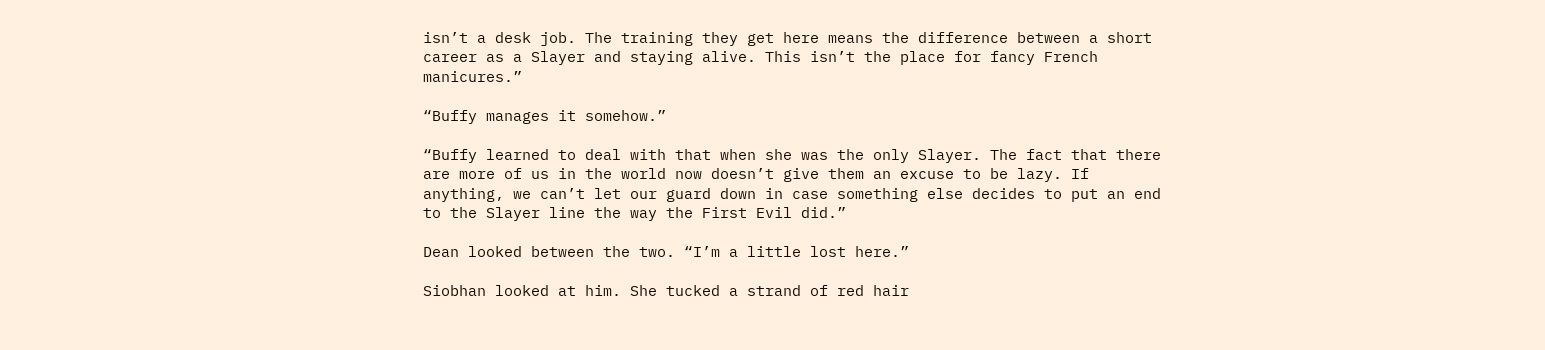isn’t a desk job. The training they get here means the difference between a short career as a Slayer and staying alive. This isn’t the place for fancy French manicures.”

“Buffy manages it somehow.”

“Buffy learned to deal with that when she was the only Slayer. The fact that there are more of us in the world now doesn’t give them an excuse to be lazy. If anything, we can’t let our guard down in case something else decides to put an end to the Slayer line the way the First Evil did.”

Dean looked between the two. “I’m a little lost here.”

Siobhan looked at him. She tucked a strand of red hair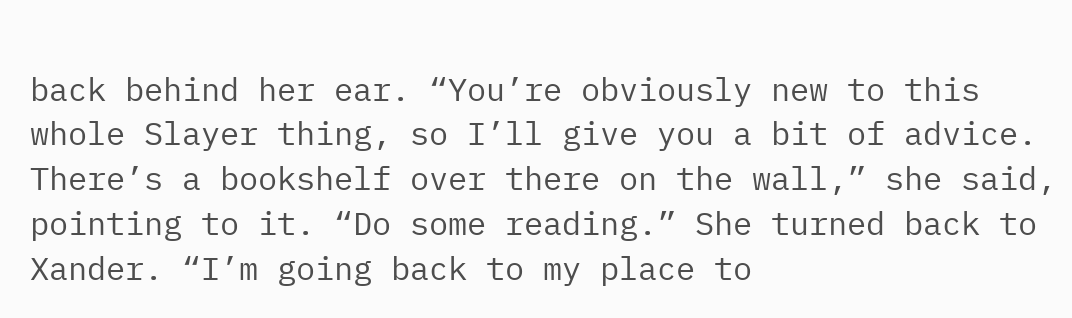back behind her ear. “You’re obviously new to this whole Slayer thing, so I’ll give you a bit of advice. There’s a bookshelf over there on the wall,” she said, pointing to it. “Do some reading.” She turned back to Xander. “I’m going back to my place to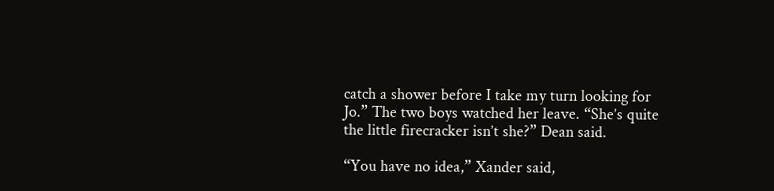catch a shower before I take my turn looking for Jo.” The two boys watched her leave. “She’s quite the little firecracker isn’t she?” Dean said.

“You have no idea,” Xander said,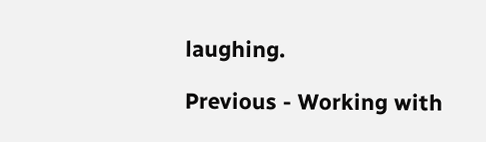laughing.

Previous - Working with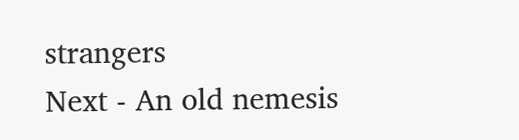strangers
Next - An old nemesis